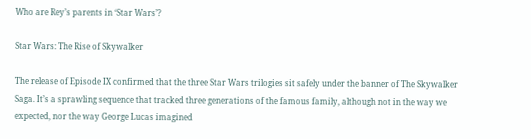Who are Rey’s parents in ‘Star Wars’?

Star Wars: The Rise of Skywalker

The release of Episode IX confirmed that the three Star Wars trilogies sit safely under the banner of The Skywalker Saga. It’s a sprawling sequence that tracked three generations of the famous family, although not in the way we expected, nor the way George Lucas imagined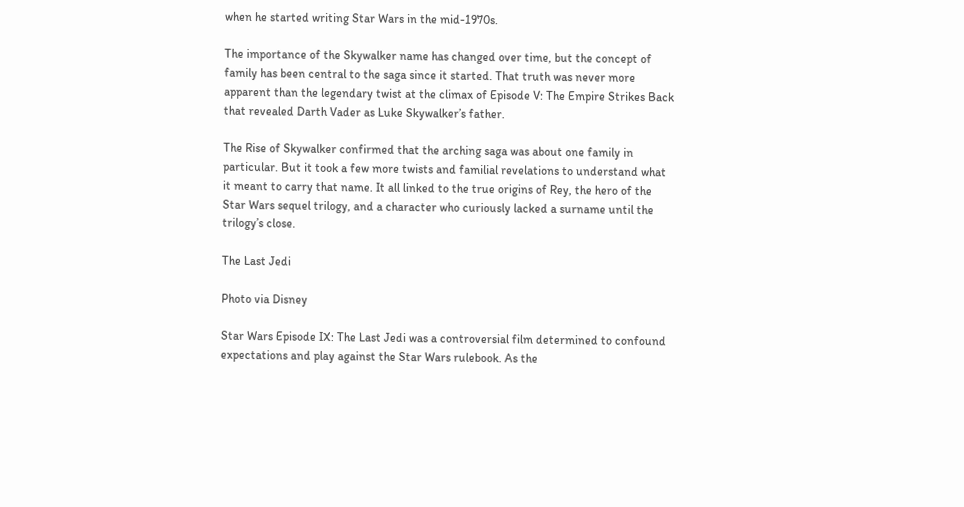when he started writing Star Wars in the mid-1970s.

The importance of the Skywalker name has changed over time, but the concept of family has been central to the saga since it started. That truth was never more apparent than the legendary twist at the climax of Episode V: The Empire Strikes Back that revealed Darth Vader as Luke Skywalker’s father.

The Rise of Skywalker confirmed that the arching saga was about one family in particular. But it took a few more twists and familial revelations to understand what it meant to carry that name. It all linked to the true origins of Rey, the hero of the Star Wars sequel trilogy, and a character who curiously lacked a surname until the trilogy’s close.

The Last Jedi

Photo via Disney

Star Wars Episode IX: The Last Jedi was a controversial film determined to confound expectations and play against the Star Wars rulebook. As the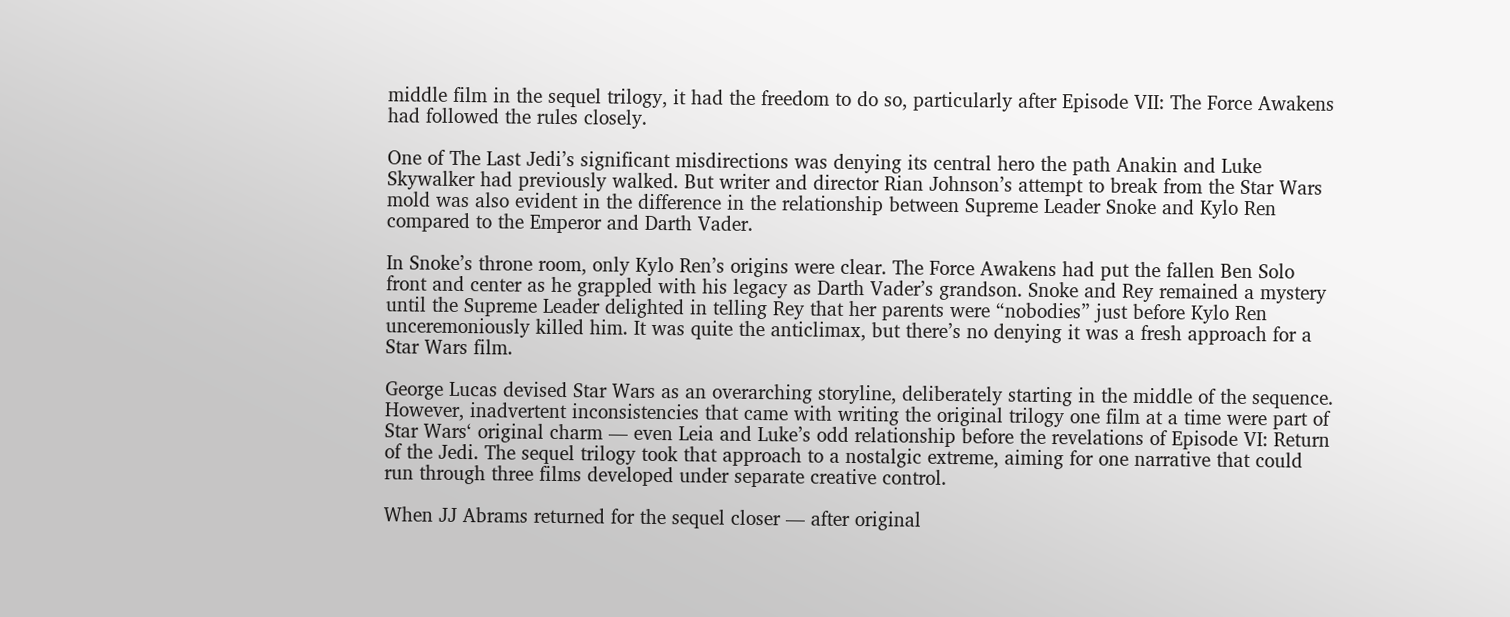middle film in the sequel trilogy, it had the freedom to do so, particularly after Episode VII: The Force Awakens had followed the rules closely.

One of The Last Jedi’s significant misdirections was denying its central hero the path Anakin and Luke Skywalker had previously walked. But writer and director Rian Johnson’s attempt to break from the Star Wars mold was also evident in the difference in the relationship between Supreme Leader Snoke and Kylo Ren compared to the Emperor and Darth Vader.

In Snoke’s throne room, only Kylo Ren’s origins were clear. The Force Awakens had put the fallen Ben Solo front and center as he grappled with his legacy as Darth Vader’s grandson. Snoke and Rey remained a mystery until the Supreme Leader delighted in telling Rey that her parents were “nobodies” just before Kylo Ren unceremoniously killed him. It was quite the anticlimax, but there’s no denying it was a fresh approach for a Star Wars film.

George Lucas devised Star Wars as an overarching storyline, deliberately starting in the middle of the sequence. However, inadvertent inconsistencies that came with writing the original trilogy one film at a time were part of Star Wars‘ original charm — even Leia and Luke’s odd relationship before the revelations of Episode VI: Return of the Jedi. The sequel trilogy took that approach to a nostalgic extreme, aiming for one narrative that could run through three films developed under separate creative control.

When JJ Abrams returned for the sequel closer — after original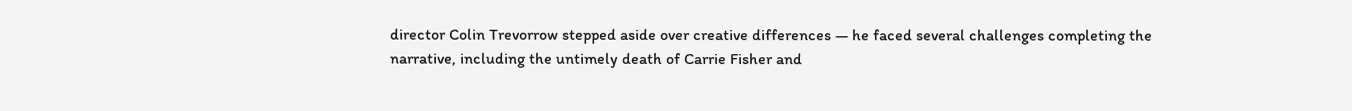director Colin Trevorrow stepped aside over creative differences — he faced several challenges completing the narrative, including the untimely death of Carrie Fisher and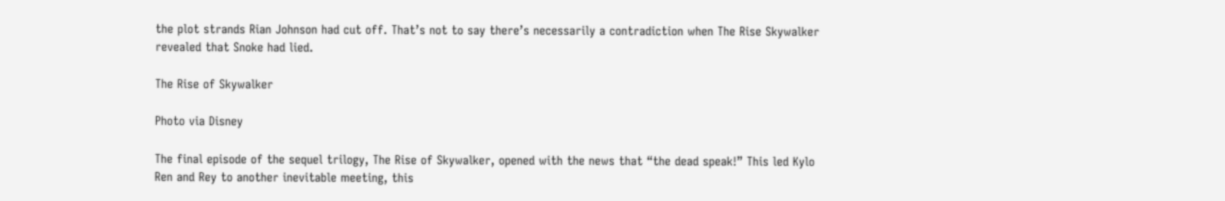the plot strands Rian Johnson had cut off. That’s not to say there’s necessarily a contradiction when The Rise Skywalker revealed that Snoke had lied.

The Rise of Skywalker

Photo via Disney

The final episode of the sequel trilogy, The Rise of Skywalker, opened with the news that “the dead speak!” This led Kylo Ren and Rey to another inevitable meeting, this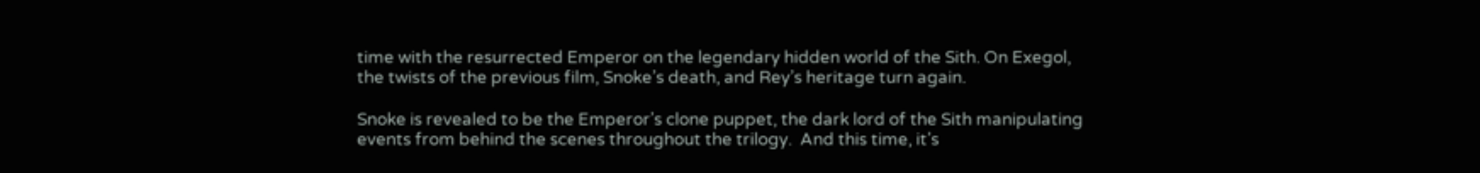time with the resurrected Emperor on the legendary hidden world of the Sith. On Exegol, the twists of the previous film, Snoke’s death, and Rey’s heritage turn again.

Snoke is revealed to be the Emperor’s clone puppet, the dark lord of the Sith manipulating events from behind the scenes throughout the trilogy.  And this time, it’s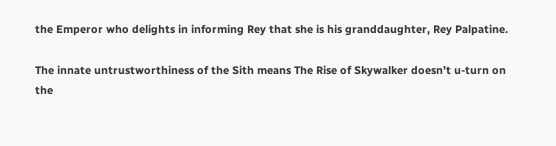the Emperor who delights in informing Rey that she is his granddaughter, Rey Palpatine.

The innate untrustworthiness of the Sith means The Rise of Skywalker doesn’t u-turn on the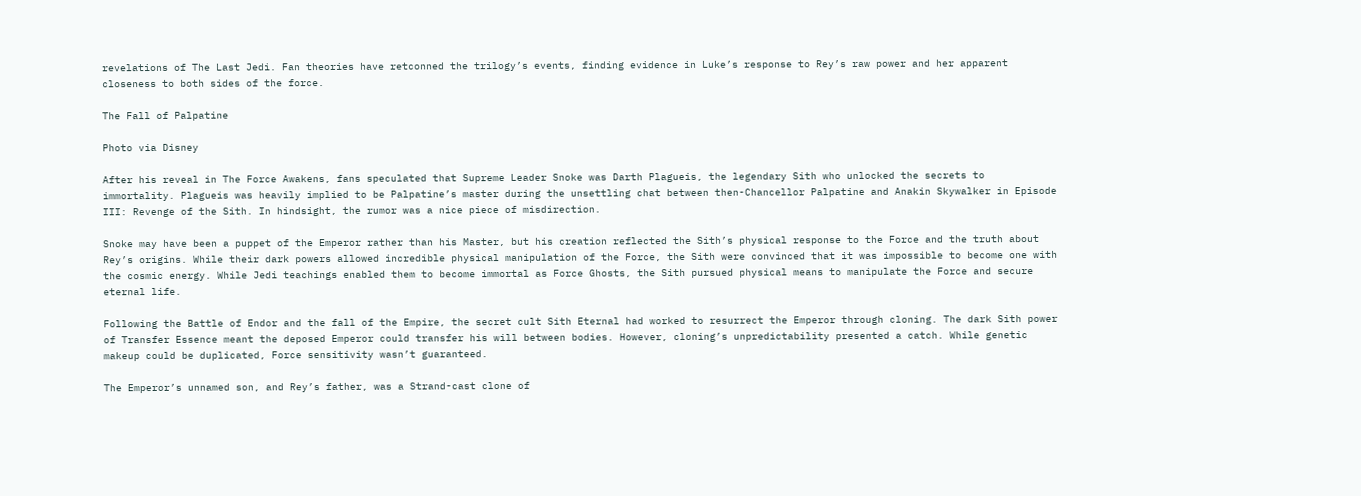revelations of The Last Jedi. Fan theories have retconned the trilogy’s events, finding evidence in Luke’s response to Rey’s raw power and her apparent closeness to both sides of the force.

The Fall of Palpatine

Photo via Disney

After his reveal in The Force Awakens, fans speculated that Supreme Leader Snoke was Darth Plagueis, the legendary Sith who unlocked the secrets to immortality. Plagueis was heavily implied to be Palpatine’s master during the unsettling chat between then-Chancellor Palpatine and Anakin Skywalker in Episode III: Revenge of the Sith. In hindsight, the rumor was a nice piece of misdirection.

Snoke may have been a puppet of the Emperor rather than his Master, but his creation reflected the Sith’s physical response to the Force and the truth about Rey’s origins. While their dark powers allowed incredible physical manipulation of the Force, the Sith were convinced that it was impossible to become one with the cosmic energy. While Jedi teachings enabled them to become immortal as Force Ghosts, the Sith pursued physical means to manipulate the Force and secure eternal life.

Following the Battle of Endor and the fall of the Empire, the secret cult Sith Eternal had worked to resurrect the Emperor through cloning. The dark Sith power of Transfer Essence meant the deposed Emperor could transfer his will between bodies. However, cloning’s unpredictability presented a catch. While genetic makeup could be duplicated, Force sensitivity wasn’t guaranteed.

The Emperor’s unnamed son, and Rey’s father, was a Strand-cast clone of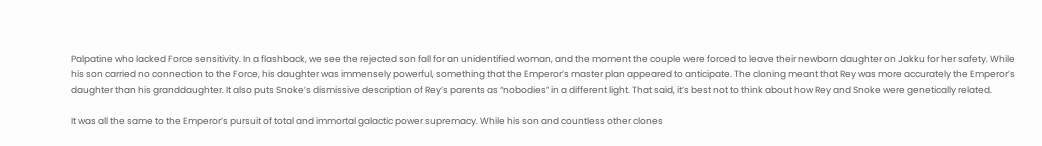Palpatine who lacked Force sensitivity. In a flashback, we see the rejected son fall for an unidentified woman, and the moment the couple were forced to leave their newborn daughter on Jakku for her safety. While his son carried no connection to the Force, his daughter was immensely powerful, something that the Emperor’s master plan appeared to anticipate. The cloning meant that Rey was more accurately the Emperor’s daughter than his granddaughter. It also puts Snoke’s dismissive description of Rey’s parents as “nobodies” in a different light. That said, it’s best not to think about how Rey and Snoke were genetically related.

It was all the same to the Emperor’s pursuit of total and immortal galactic power supremacy. While his son and countless other clones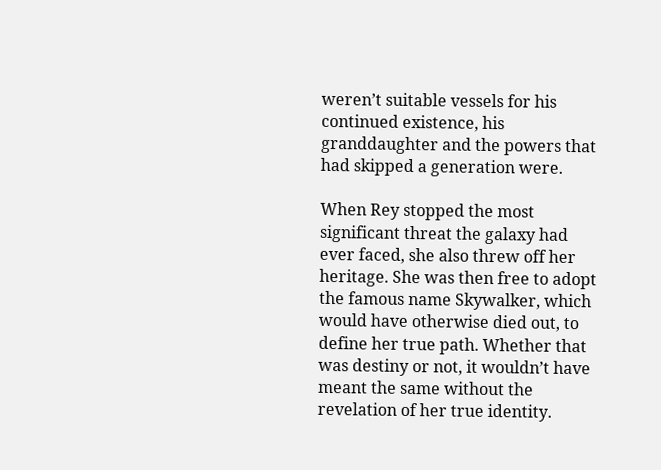weren’t suitable vessels for his continued existence, his granddaughter and the powers that had skipped a generation were.

When Rey stopped the most significant threat the galaxy had ever faced, she also threw off her heritage. She was then free to adopt the famous name Skywalker, which would have otherwise died out, to define her true path. Whether that was destiny or not, it wouldn’t have meant the same without the revelation of her true identity.